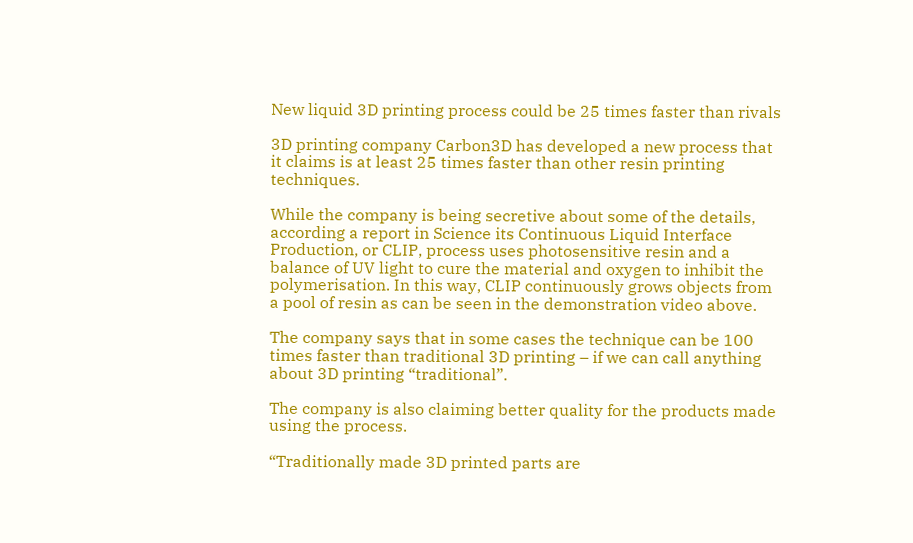New liquid 3D printing process could be 25 times faster than rivals

3D printing company Carbon3D has developed a new process that it claims is at least 25 times faster than other resin printing techniques.

While the company is being secretive about some of the details, according a report in Science its Continuous Liquid Interface Production, or CLIP, process uses photosensitive resin and a balance of UV light to cure the material and oxygen to inhibit the polymerisation. In this way, CLIP continuously grows objects from a pool of resin as can be seen in the demonstration video above.

The company says that in some cases the technique can be 100 times faster than traditional 3D printing – if we can call anything about 3D printing “traditional”.

The company is also claiming better quality for the products made using the process.

“Traditionally made 3D printed parts are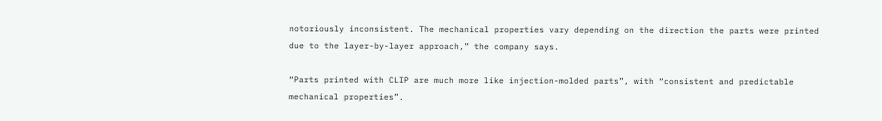notoriously inconsistent. The mechanical properties vary depending on the direction the parts were printed due to the layer-by-layer approach,” the company says.

“Parts printed with CLIP are much more like injection-molded parts”, with “consistent and predictable mechanical properties”.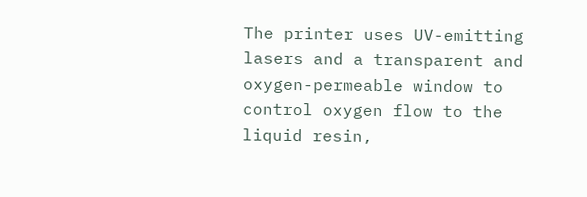The printer uses UV-emitting lasers and a transparent and oxygen-permeable window to control oxygen flow to the liquid resin,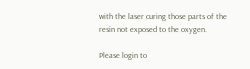with the laser curing those parts of the resin not exposed to the oxygen.

Please login to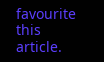favourite this article.